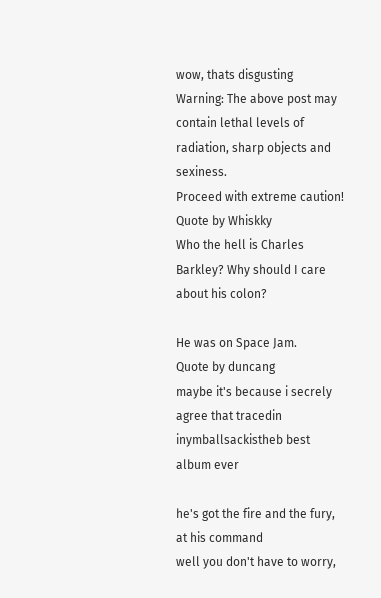wow, thats disgusting
Warning: The above post may contain lethal levels of radiation, sharp objects and sexiness.
Proceed with extreme caution!
Quote by Whiskky
Who the hell is Charles Barkley? Why should I care about his colon?

He was on Space Jam.
Quote by duncang
maybe it's because i secrely agree that tracedin inymballsackistheb best album ever

he's got the fire and the fury,
at his command
well you don't have to worry,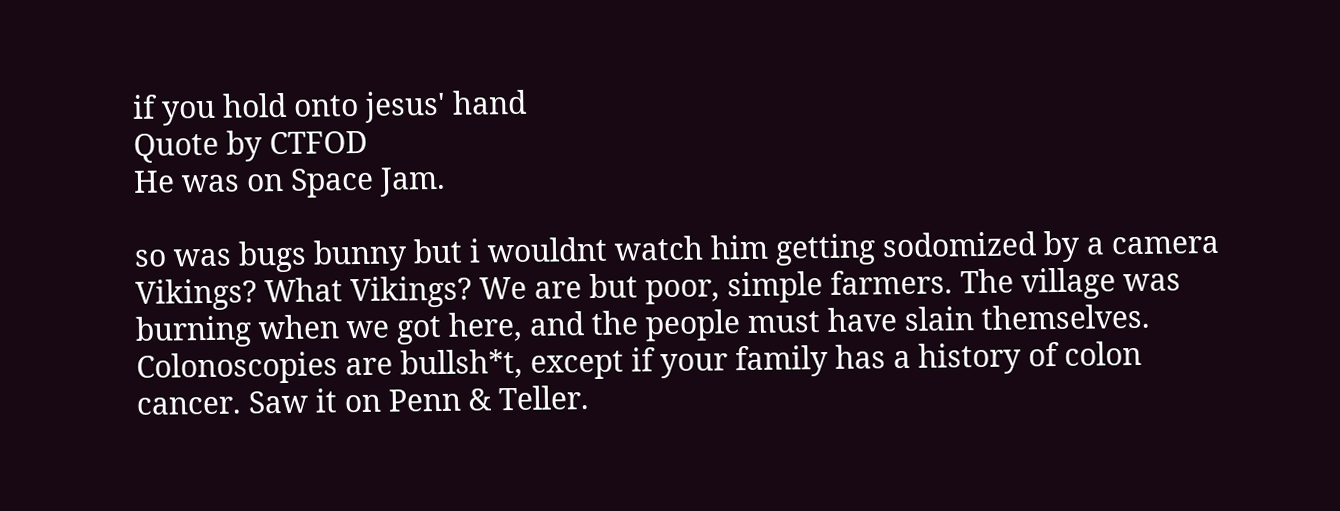if you hold onto jesus' hand
Quote by CTFOD
He was on Space Jam.

so was bugs bunny but i wouldnt watch him getting sodomized by a camera
Vikings? What Vikings? We are but poor, simple farmers. The village was burning when we got here, and the people must have slain themselves.
Colonoscopies are bullsh*t, except if your family has a history of colon cancer. Saw it on Penn & Teller.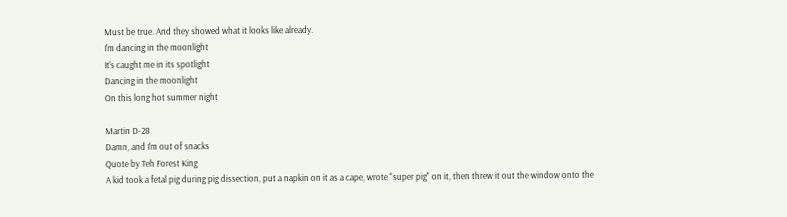Must be true. And they showed what it looks like already.
I'm dancing in the moonlight
It's caught me in its spotlight
Dancing in the moonlight
On this long hot summer night

Martin D-28
Damn, and I'm out of snacks
Quote by Teh Forest King
A kid took a fetal pig during pig dissection, put a napkin on it as a cape, wrote "super pig" on it, then threw it out the window onto the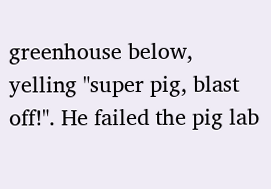greenhouse below, yelling "super pig, blast off!". He failed the pig lab